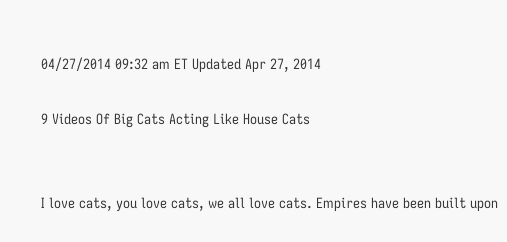04/27/2014 09:32 am ET Updated Apr 27, 2014

9 Videos Of Big Cats Acting Like House Cats


I love cats, you love cats, we all love cats. Empires have been built upon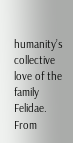humanity’s collective love of the family Felidae. From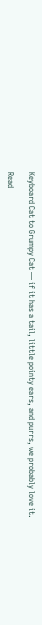Keyboard Cat to Grumpy Cat — if it has a tail, little pointy ears, and purrs, we probably love it.

Read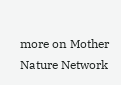more on Mother Nature Network